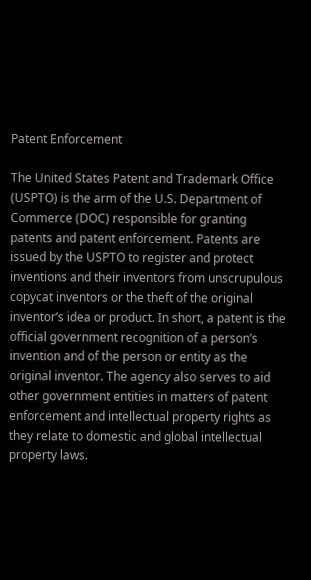Patent Enforcement

The United States Patent and Trademark Office (USPTO) is the arm of the U.S. Department of Commerce (DOC) responsible for granting patents and patent enforcement. Patents are issued by the USPTO to register and protect inventions and their inventors from unscrupulous copycat inventors or the theft of the original inventor’s idea or product. In short, a patent is the official government recognition of a person’s invention and of the person or entity as the original inventor. The agency also serves to aid other government entities in matters of patent enforcement and intellectual property rights as they relate to domestic and global intellectual property laws.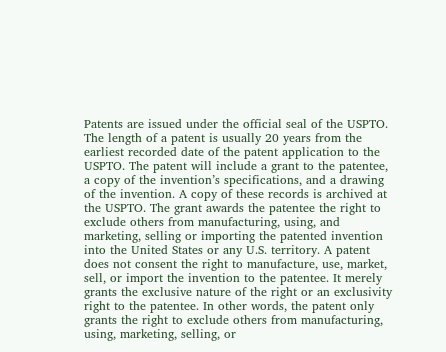Patents are issued under the official seal of the USPTO. The length of a patent is usually 20 years from the earliest recorded date of the patent application to the USPTO. The patent will include a grant to the patentee, a copy of the invention’s specifications, and a drawing of the invention. A copy of these records is archived at the USPTO. The grant awards the patentee the right to exclude others from manufacturing, using, and marketing, selling or importing the patented invention into the United States or any U.S. territory. A patent does not consent the right to manufacture, use, market, sell, or import the invention to the patentee. It merely grants the exclusive nature of the right or an exclusivity right to the patentee. In other words, the patent only grants the right to exclude others from manufacturing, using, marketing, selling, or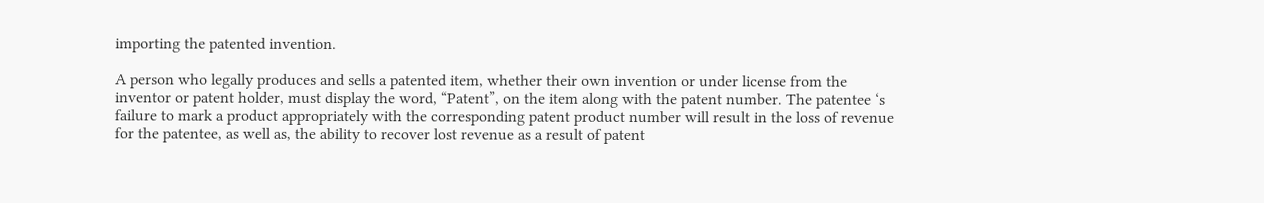importing the patented invention.

A person who legally produces and sells a patented item, whether their own invention or under license from the inventor or patent holder, must display the word, “Patent”, on the item along with the patent number. The patentee ‘s failure to mark a product appropriately with the corresponding patent product number will result in the loss of revenue for the patentee, as well as, the ability to recover lost revenue as a result of patent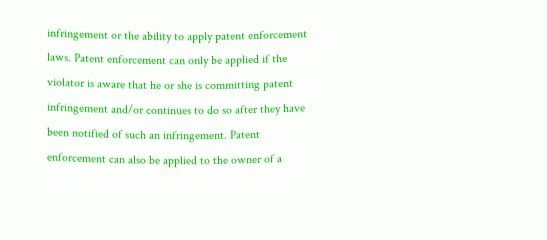infringement or the ability to apply patent enforcement laws. Patent enforcement can only be applied if the violator is aware that he or she is committing patent infringement and/or continues to do so after they have been notified of such an infringement. Patent enforcement can also be applied to the owner of a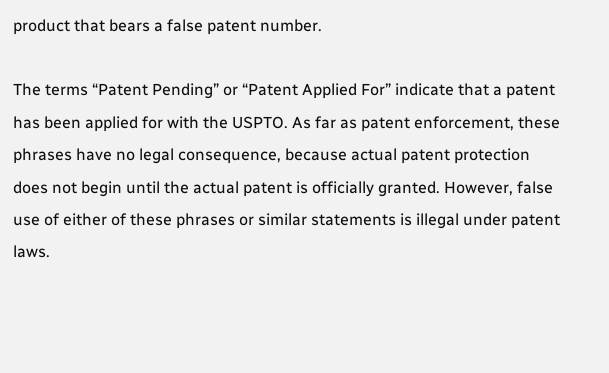product that bears a false patent number.

The terms “Patent Pending” or “Patent Applied For” indicate that a patent has been applied for with the USPTO. As far as patent enforcement, these phrases have no legal consequence, because actual patent protection does not begin until the actual patent is officially granted. However, false use of either of these phrases or similar statements is illegal under patent laws.